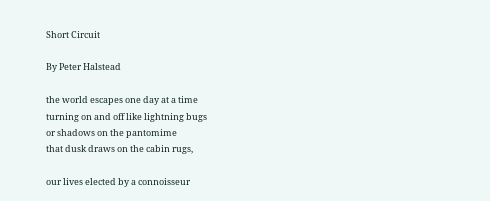Short Circuit

By Peter Halstead

the world escapes one day at a time
turning on and off like lightning bugs
or shadows on the pantomime
that dusk draws on the cabin rugs,

our lives elected by a connoisseur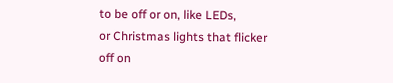to be off or on, like LEDs,
or Christmas lights that flicker
off on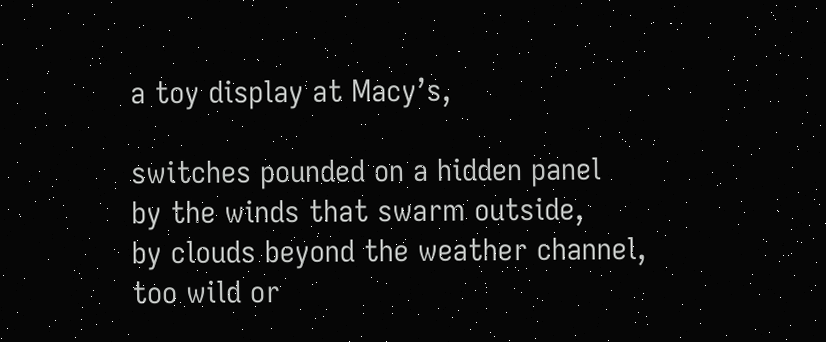a toy display at Macy’s,

switches pounded on a hidden panel
by the winds that swarm outside,
by clouds beyond the weather channel,
too wild or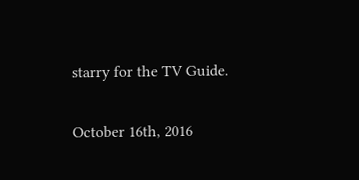starry for the TV Guide.

October 16th, 2016